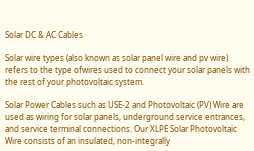Solar DC & AC Cables

Solar wire types (also known as solar panel wire and pv wire) refers to the type ofwires used to connect your solar panels with the rest of your photovoltaic system.

Solar Power Cables such as USE-2 and Photovoltaic (PV) Wire are used as wiring for solar panels, underground service entrances, and service terminal connections. Our XLPE Solar Photovoltaic Wire consists of an insulated, non-integrally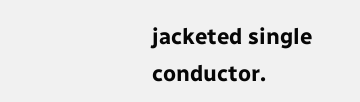jacketed single conductor.